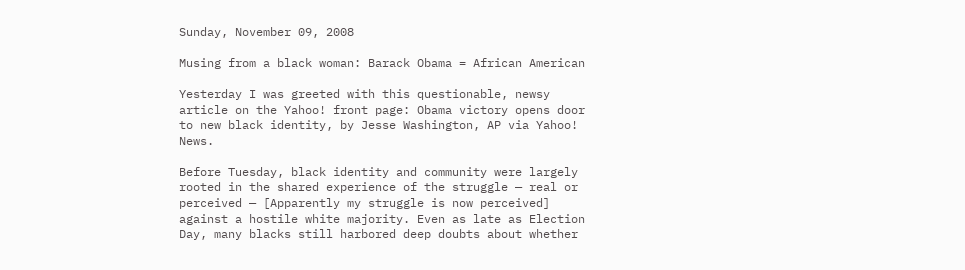Sunday, November 09, 2008

Musing from a black woman: Barack Obama = African American

Yesterday I was greeted with this questionable, newsy article on the Yahoo! front page: Obama victory opens door to new black identity, by Jesse Washington, AP via Yahoo! News.

Before Tuesday, black identity and community were largely rooted in the shared experience of the struggle — real or perceived — [Apparently my struggle is now perceived] against a hostile white majority. Even as late as Election Day, many blacks still harbored deep doubts about whether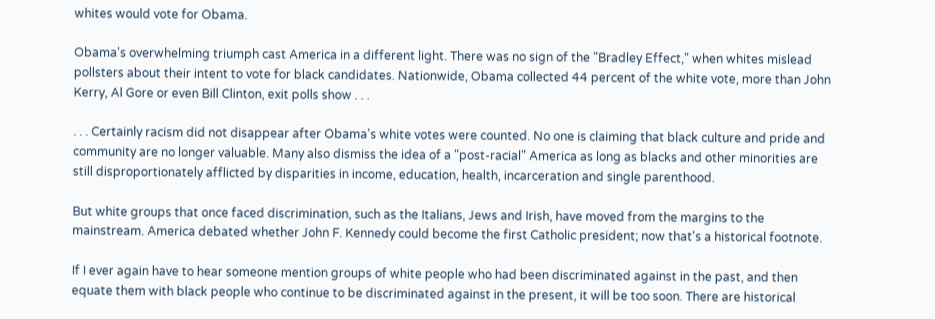whites would vote for Obama.

Obama's overwhelming triumph cast America in a different light. There was no sign of the "Bradley Effect," when whites mislead pollsters about their intent to vote for black candidates. Nationwide, Obama collected 44 percent of the white vote, more than John Kerry, Al Gore or even Bill Clinton, exit polls show . . .

. . . Certainly racism did not disappear after Obama's white votes were counted. No one is claiming that black culture and pride and community are no longer valuable. Many also dismiss the idea of a "post-racial" America as long as blacks and other minorities are still disproportionately afflicted by disparities in income, education, health, incarceration and single parenthood.

But white groups that once faced discrimination, such as the Italians, Jews and Irish, have moved from the margins to the mainstream. America debated whether John F. Kennedy could become the first Catholic president; now that's a historical footnote.

If I ever again have to hear someone mention groups of white people who had been discriminated against in the past, and then equate them with black people who continue to be discriminated against in the present, it will be too soon. There are historical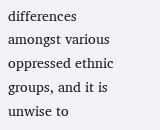differences amongst various oppressed ethnic groups, and it is unwise to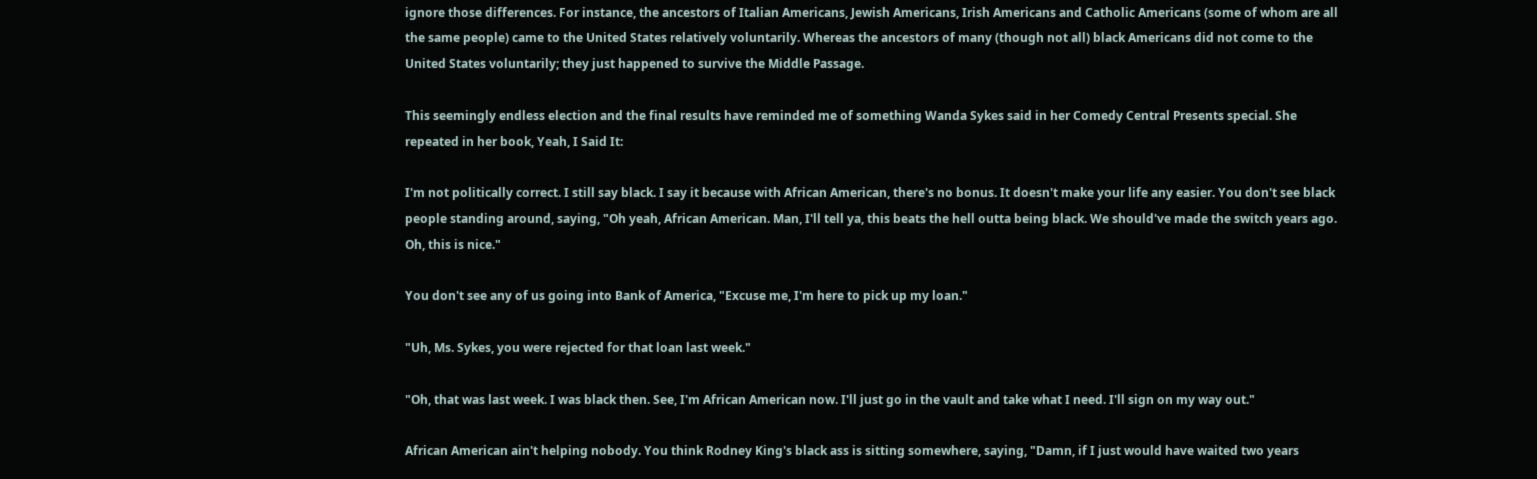ignore those differences. For instance, the ancestors of Italian Americans, Jewish Americans, Irish Americans and Catholic Americans (some of whom are all the same people) came to the United States relatively voluntarily. Whereas the ancestors of many (though not all) black Americans did not come to the United States voluntarily; they just happened to survive the Middle Passage.

This seemingly endless election and the final results have reminded me of something Wanda Sykes said in her Comedy Central Presents special. She repeated in her book, Yeah, I Said It:

I'm not politically correct. I still say black. I say it because with African American, there's no bonus. It doesn't make your life any easier. You don't see black people standing around, saying, "Oh yeah, African American. Man, I'll tell ya, this beats the hell outta being black. We should've made the switch years ago. Oh, this is nice."

You don't see any of us going into Bank of America, "Excuse me, I'm here to pick up my loan."

"Uh, Ms. Sykes, you were rejected for that loan last week."

"Oh, that was last week. I was black then. See, I'm African American now. I'll just go in the vault and take what I need. I'll sign on my way out."

African American ain't helping nobody. You think Rodney King's black ass is sitting somewhere, saying, "Damn, if I just would have waited two years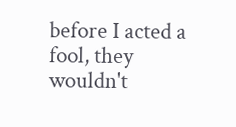before I acted a fool, they wouldn't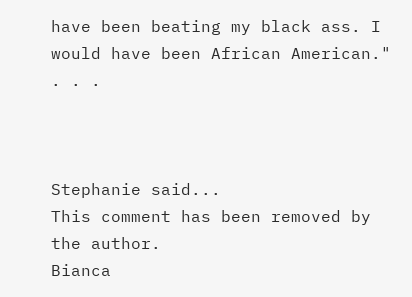have been beating my black ass. I would have been African American." . . .



Stephanie said...
This comment has been removed by the author.
Bianca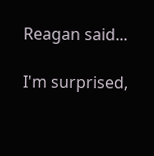Reagan said...

I'm surprised,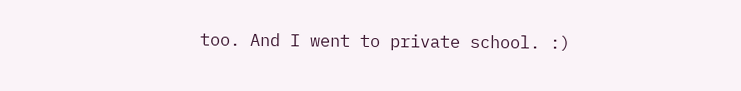too. And I went to private school. :)